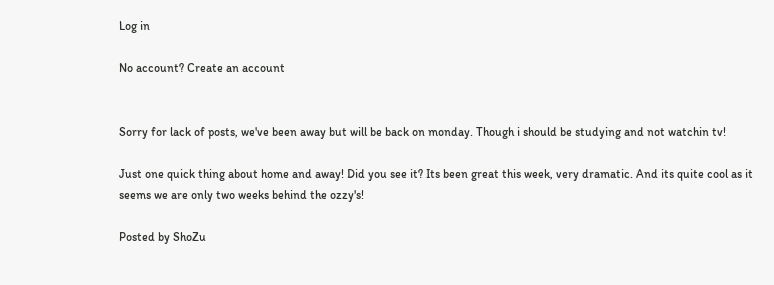Log in

No account? Create an account


Sorry for lack of posts, we've been away but will be back on monday. Though i should be studying and not watchin tv!

Just one quick thing about home and away! Did you see it? Its been great this week, very dramatic. And its quite cool as it seems we are only two weeks behind the ozzy's!

Posted by ShoZu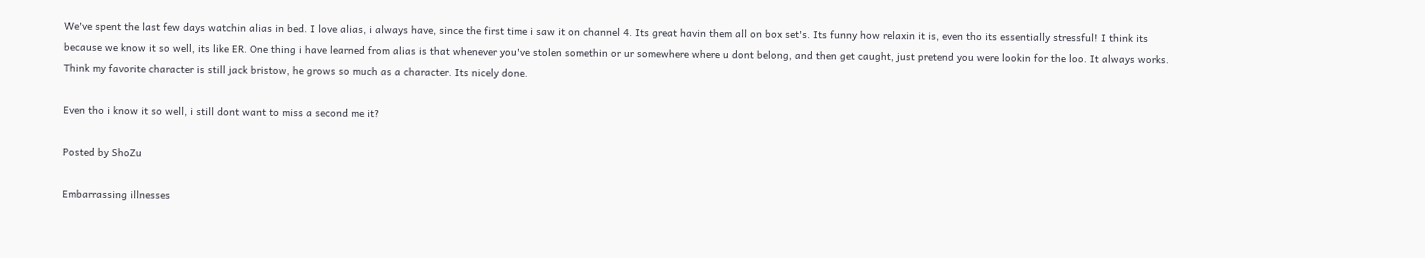We've spent the last few days watchin alias in bed. I love alias, i always have, since the first time i saw it on channel 4. Its great havin them all on box set's. Its funny how relaxin it is, even tho its essentially stressful! I think its because we know it so well, its like ER. One thing i have learned from alias is that whenever you've stolen somethin or ur somewhere where u dont belong, and then get caught, just pretend you were lookin for the loo. It always works.
Think my favorite character is still jack bristow, he grows so much as a character. Its nicely done.

Even tho i know it so well, i still dont want to miss a second me it?

Posted by ShoZu

Embarrassing illnesses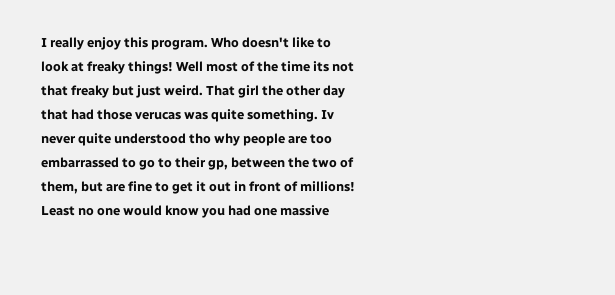I really enjoy this program. Who doesn't like to look at freaky things! Well most of the time its not that freaky but just weird. That girl the other day that had those verucas was quite something. Iv never quite understood tho why people are too embarrassed to go to their gp, between the two of them, but are fine to get it out in front of millions! Least no one would know you had one massive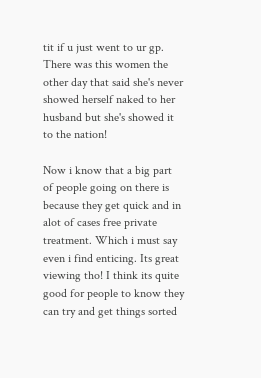tit if u just went to ur gp. There was this women the other day that said she's never showed herself naked to her husband but she's showed it to the nation!

Now i know that a big part of people going on there is because they get quick and in alot of cases free private treatment. Which i must say even i find enticing. Its great viewing tho! I think its quite good for people to know they can try and get things sorted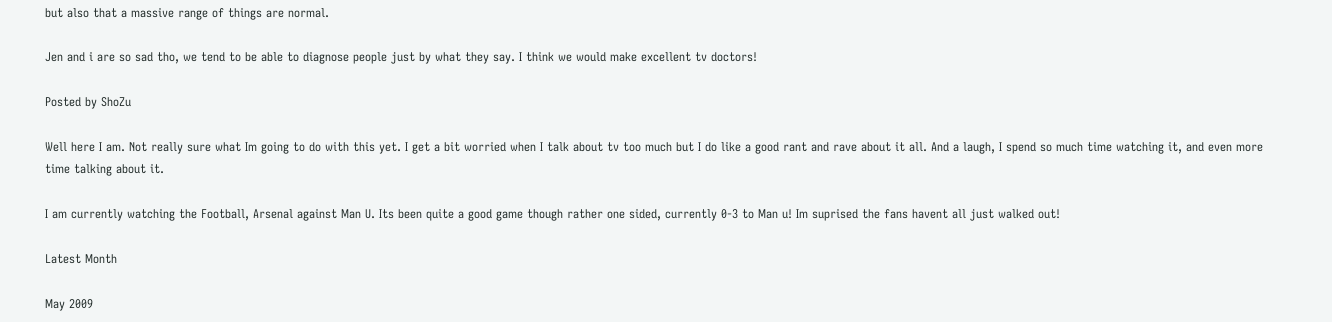but also that a massive range of things are normal.

Jen and i are so sad tho, we tend to be able to diagnose people just by what they say. I think we would make excellent tv doctors!

Posted by ShoZu

Well here I am. Not really sure what Im going to do with this yet. I get a bit worried when I talk about tv too much but I do like a good rant and rave about it all. And a laugh, I spend so much time watching it, and even more time talking about it.

I am currently watching the Football, Arsenal against Man U. Its been quite a good game though rather one sided, currently 0-3 to Man u! Im suprised the fans havent all just walked out!

Latest Month

May 2009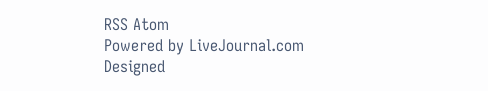RSS Atom
Powered by LiveJournal.com
Designed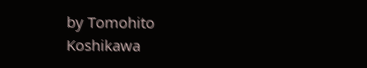by Tomohito Koshikawa